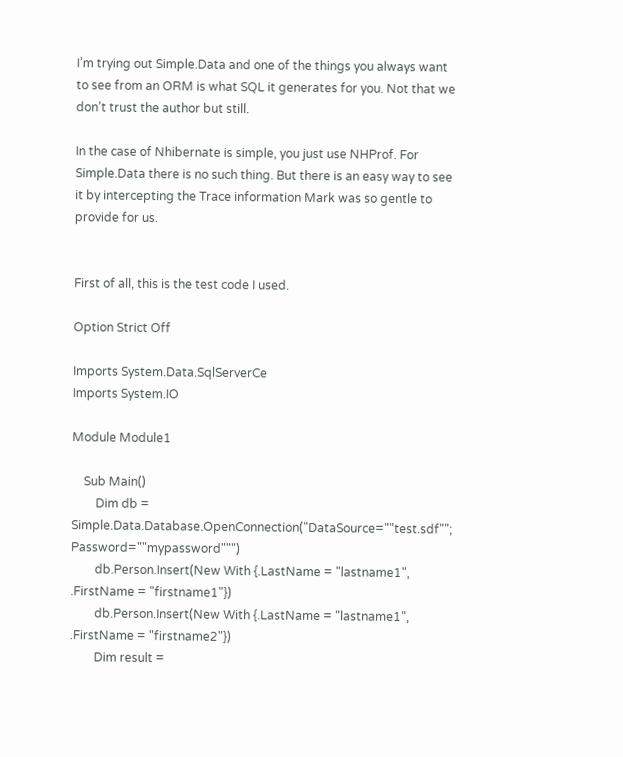I’m trying out Simple.Data and one of the things you always want to see from an ORM is what SQL it generates for you. Not that we don’t trust the author but still.

In the case of Nhibernate is simple, you just use NHProf. For Simple.Data there is no such thing. But there is an easy way to see it by intercepting the Trace information Mark was so gentle to provide for us.


First of all, this is the test code I used.

Option Strict Off

Imports System.Data.SqlServerCe
Imports System.IO

Module Module1

    Sub Main()
        Dim db = Simple.Data.Database.OpenConnection("DataSource=""test.sdf""; Password=""mypassword""")
        db.Person.Insert(New With {.LastName = "lastname1", .FirstName = "firstname1"})
        db.Person.Insert(New With {.LastName = "lastname1", .FirstName = "firstname2"})
        Dim result =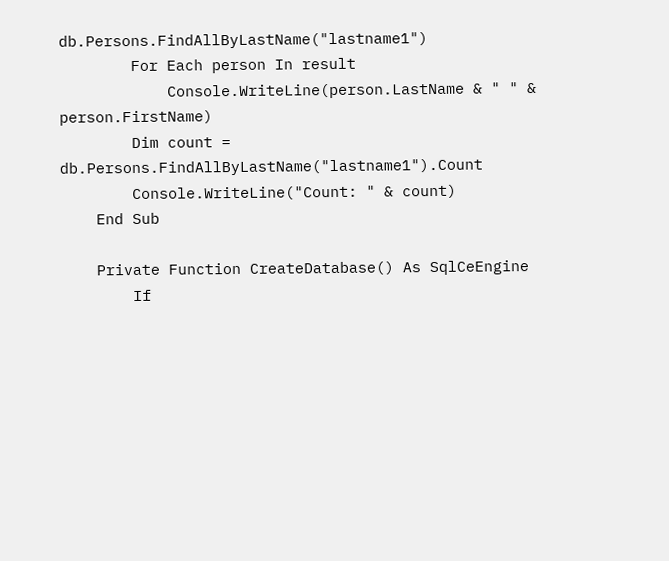db.Persons.FindAllByLastName("lastname1")
        For Each person In result
            Console.WriteLine(person.LastName & " " & person.FirstName)
        Dim count = db.Persons.FindAllByLastName("lastname1").Count
        Console.WriteLine("Count: " & count)
    End Sub

    Private Function CreateDatabase() As SqlCeEngine
        If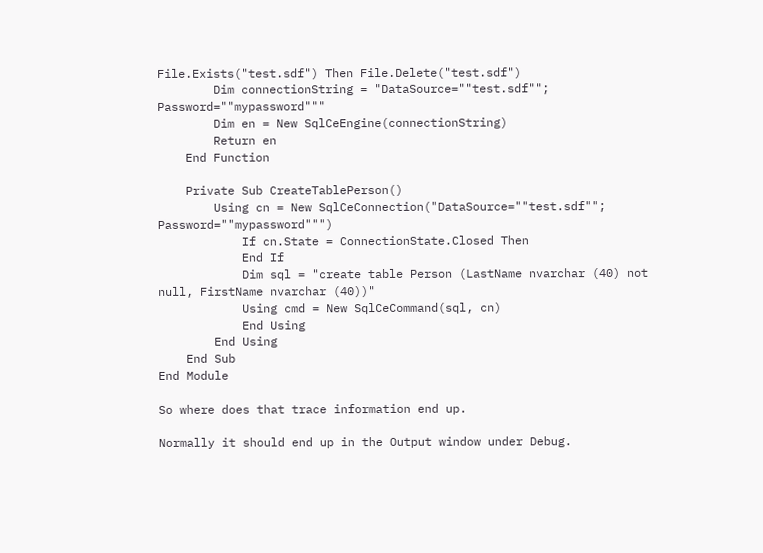File.Exists("test.sdf") Then File.Delete("test.sdf")
        Dim connectionString = "DataSource=""test.sdf""; Password=""mypassword"""
        Dim en = New SqlCeEngine(connectionString)
        Return en
    End Function

    Private Sub CreateTablePerson()
        Using cn = New SqlCeConnection("DataSource=""test.sdf""; Password=""mypassword""")
            If cn.State = ConnectionState.Closed Then
            End If
            Dim sql = "create table Person (LastName nvarchar (40) not null, FirstName nvarchar (40))"
            Using cmd = New SqlCeCommand(sql, cn)
            End Using
        End Using
    End Sub
End Module

So where does that trace information end up.

Normally it should end up in the Output window under Debug.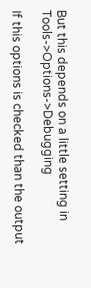But this depends on a little setting in Tools->Options->Debugging

If this options is checked than the output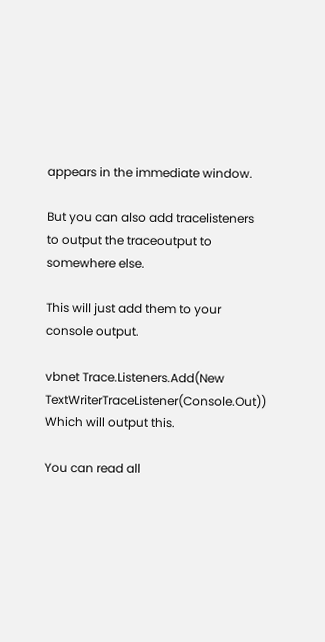appears in the immediate window.

But you can also add tracelisteners to output the traceoutput to somewhere else.

This will just add them to your console output.

vbnet Trace.Listeners.Add(New TextWriterTraceListener(Console.Out)) Which will output this.

You can read all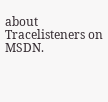about Tracelisteners on MSDN.